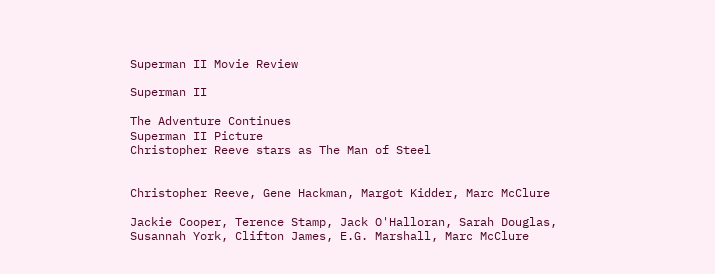Superman II Movie Review

Superman II

The Adventure Continues
Superman II Picture
Christopher Reeve stars as The Man of Steel


Christopher Reeve, Gene Hackman, Margot Kidder, Marc McClure

Jackie Cooper, Terence Stamp, Jack O'Halloran, Sarah Douglas, Susannah York, Clifton James, E.G. Marshall, Marc McClure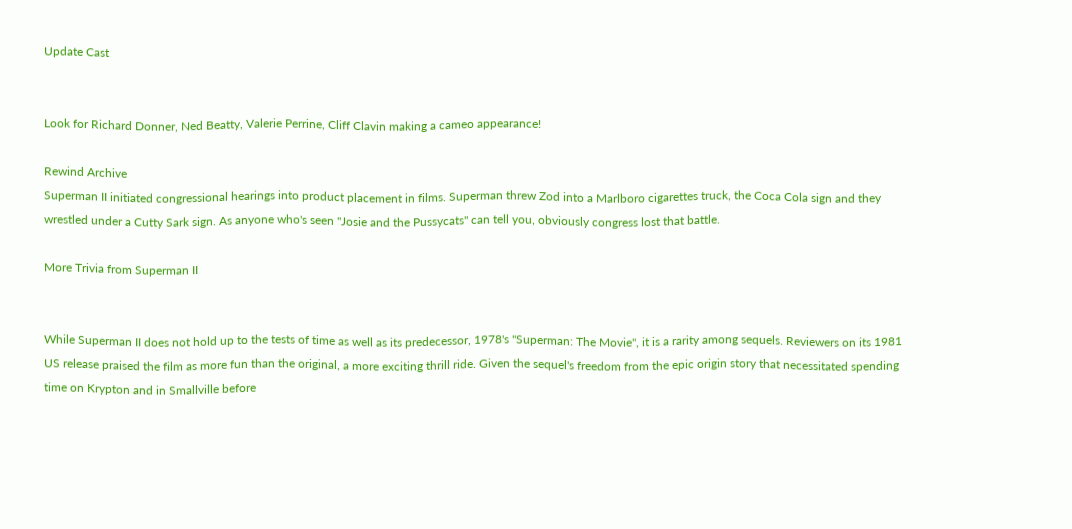Update Cast


Look for Richard Donner, Ned Beatty, Valerie Perrine, Cliff Clavin making a cameo appearance!

Rewind Archive
Superman II initiated congressional hearings into product placement in films. Superman threw Zod into a Marlboro cigarettes truck, the Coca Cola sign and they wrestled under a Cutty Sark sign. As anyone who's seen "Josie and the Pussycats" can tell you, obviously congress lost that battle.

More Trivia from Superman II


While Superman II does not hold up to the tests of time as well as its predecessor, 1978's "Superman: The Movie", it is a rarity among sequels. Reviewers on its 1981 US release praised the film as more fun than the original, a more exciting thrill ride. Given the sequel's freedom from the epic origin story that necessitated spending time on Krypton and in Smallville before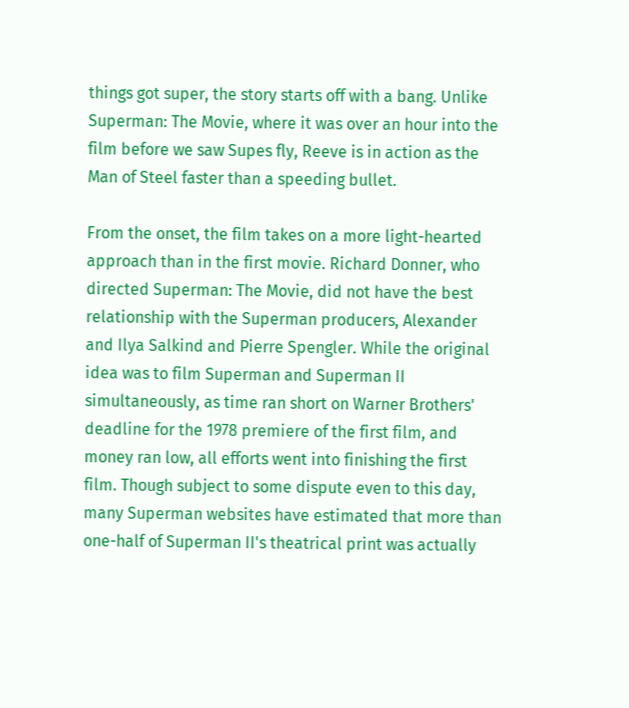things got super, the story starts off with a bang. Unlike Superman: The Movie, where it was over an hour into the film before we saw Supes fly, Reeve is in action as the Man of Steel faster than a speeding bullet.

From the onset, the film takes on a more light-hearted approach than in the first movie. Richard Donner, who directed Superman: The Movie, did not have the best relationship with the Superman producers, Alexander and Ilya Salkind and Pierre Spengler. While the original idea was to film Superman and Superman II simultaneously, as time ran short on Warner Brothers' deadline for the 1978 premiere of the first film, and money ran low, all efforts went into finishing the first film. Though subject to some dispute even to this day, many Superman websites have estimated that more than one-half of Superman II's theatrical print was actually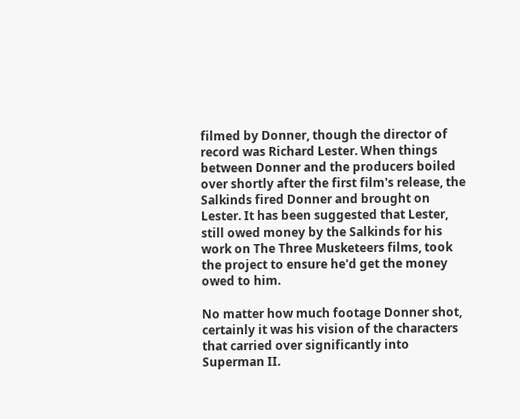filmed by Donner, though the director of record was Richard Lester. When things between Donner and the producers boiled over shortly after the first film's release, the Salkinds fired Donner and brought on Lester. It has been suggested that Lester, still owed money by the Salkinds for his work on The Three Musketeers films, took the project to ensure he'd get the money owed to him.

No matter how much footage Donner shot, certainly it was his vision of the characters that carried over significantly into Superman II.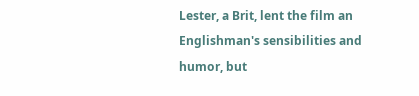Lester, a Brit, lent the film an Englishman's sensibilities and humor, but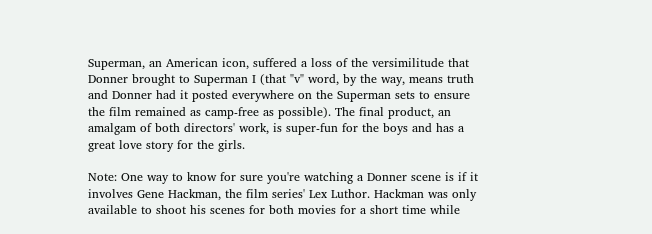Superman, an American icon, suffered a loss of the versimilitude that Donner brought to Superman I (that "v" word, by the way, means truth and Donner had it posted everywhere on the Superman sets to ensure the film remained as camp-free as possible). The final product, an amalgam of both directors' work, is super-fun for the boys and has a great love story for the girls.

Note: One way to know for sure you're watching a Donner scene is if it involves Gene Hackman, the film series' Lex Luthor. Hackman was only available to shoot his scenes for both movies for a short time while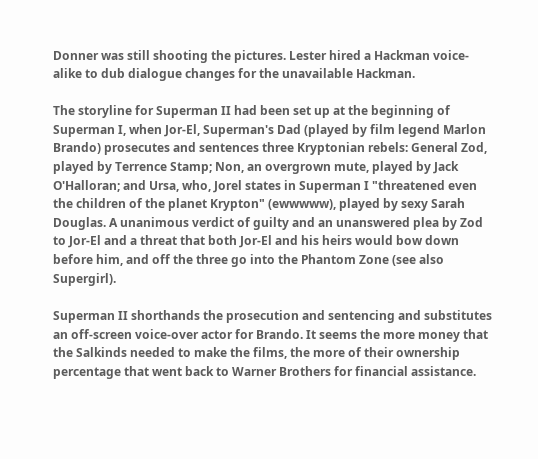Donner was still shooting the pictures. Lester hired a Hackman voice-alike to dub dialogue changes for the unavailable Hackman.

The storyline for Superman II had been set up at the beginning of Superman I, when Jor-El, Superman's Dad (played by film legend Marlon Brando) prosecutes and sentences three Kryptonian rebels: General Zod, played by Terrence Stamp; Non, an overgrown mute, played by Jack O'Halloran; and Ursa, who, Jorel states in Superman I "threatened even the children of the planet Krypton" (ewwwww), played by sexy Sarah Douglas. A unanimous verdict of guilty and an unanswered plea by Zod to Jor-El and a threat that both Jor-El and his heirs would bow down before him, and off the three go into the Phantom Zone (see also Supergirl).

Superman II shorthands the prosecution and sentencing and substitutes an off-screen voice-over actor for Brando. It seems the more money that the Salkinds needed to make the films, the more of their ownership percentage that went back to Warner Brothers for financial assistance.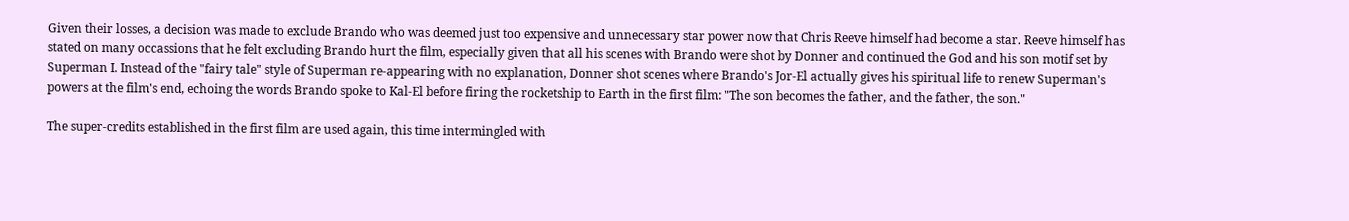Given their losses, a decision was made to exclude Brando who was deemed just too expensive and unnecessary star power now that Chris Reeve himself had become a star. Reeve himself has stated on many occassions that he felt excluding Brando hurt the film, especially given that all his scenes with Brando were shot by Donner and continued the God and his son motif set by Superman I. Instead of the "fairy tale" style of Superman re-appearing with no explanation, Donner shot scenes where Brando's Jor-El actually gives his spiritual life to renew Superman's powers at the film's end, echoing the words Brando spoke to Kal-El before firing the rocketship to Earth in the first film: "The son becomes the father, and the father, the son."

The super-credits established in the first film are used again, this time intermingled with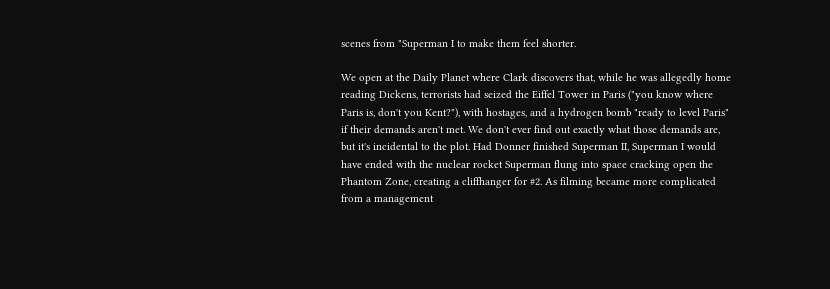scenes from "Superman I to make them feel shorter.

We open at the Daily Planet where Clark discovers that, while he was allegedly home reading Dickens, terrorists had seized the Eiffel Tower in Paris ("you know where Paris is, don't you Kent?"), with hostages, and a hydrogen bomb "ready to level Paris" if their demands aren't met. We don't ever find out exactly what those demands are, but it's incidental to the plot. Had Donner finished Superman II, Superman I would have ended with the nuclear rocket Superman flung into space cracking open the Phantom Zone, creating a cliffhanger for #2. As filming became more complicated from a management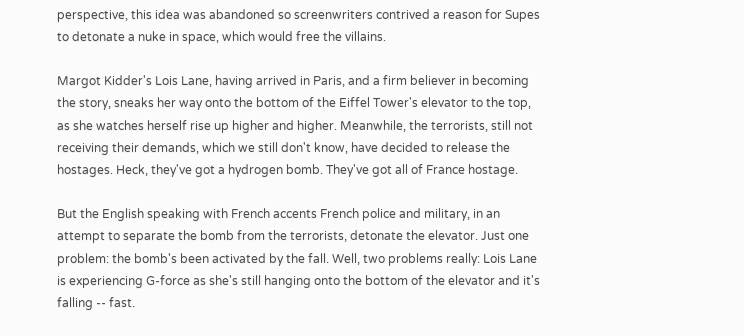perspective, this idea was abandoned so screenwriters contrived a reason for Supes to detonate a nuke in space, which would free the villains.

Margot Kidder's Lois Lane, having arrived in Paris, and a firm believer in becoming the story, sneaks her way onto the bottom of the Eiffel Tower's elevator to the top, as she watches herself rise up higher and higher. Meanwhile, the terrorists, still not receiving their demands, which we still don't know, have decided to release the hostages. Heck, they've got a hydrogen bomb. They've got all of France hostage.

But the English speaking with French accents French police and military, in an attempt to separate the bomb from the terrorists, detonate the elevator. Just one problem: the bomb's been activated by the fall. Well, two problems really: Lois Lane is experiencing G-force as she's still hanging onto the bottom of the elevator and it's falling -- fast.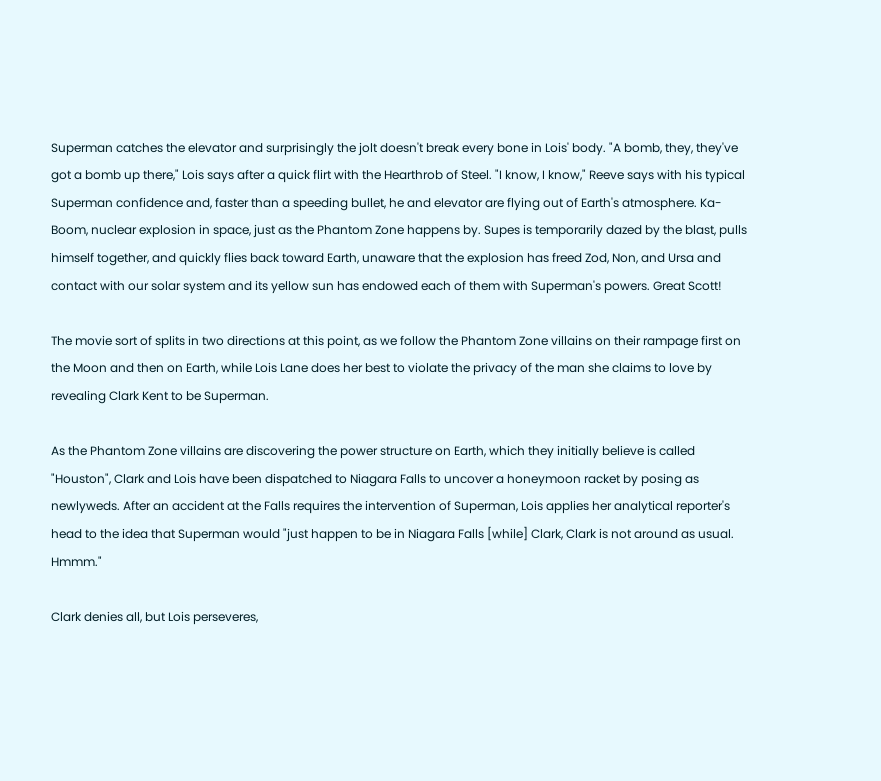Superman catches the elevator and surprisingly the jolt doesn't break every bone in Lois' body. "A bomb, they, they've got a bomb up there," Lois says after a quick flirt with the Hearthrob of Steel. "I know, I know," Reeve says with his typical Superman confidence and, faster than a speeding bullet, he and elevator are flying out of Earth's atmosphere. Ka-Boom, nuclear explosion in space, just as the Phantom Zone happens by. Supes is temporarily dazed by the blast, pulls himself together, and quickly flies back toward Earth, unaware that the explosion has freed Zod, Non, and Ursa and contact with our solar system and its yellow sun has endowed each of them with Superman's powers. Great Scott!

The movie sort of splits in two directions at this point, as we follow the Phantom Zone villains on their rampage first on the Moon and then on Earth, while Lois Lane does her best to violate the privacy of the man she claims to love by revealing Clark Kent to be Superman.

As the Phantom Zone villains are discovering the power structure on Earth, which they initially believe is called "Houston", Clark and Lois have been dispatched to Niagara Falls to uncover a honeymoon racket by posing as newlyweds. After an accident at the Falls requires the intervention of Superman, Lois applies her analytical reporter's head to the idea that Superman would "just happen to be in Niagara Falls [while] Clark, Clark is not around as usual. Hmmm."

Clark denies all, but Lois perseveres,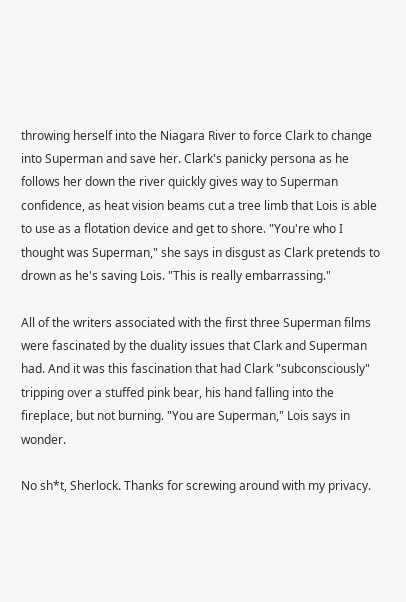throwing herself into the Niagara River to force Clark to change into Superman and save her. Clark's panicky persona as he follows her down the river quickly gives way to Superman confidence, as heat vision beams cut a tree limb that Lois is able to use as a flotation device and get to shore. "You're who I thought was Superman," she says in disgust as Clark pretends to drown as he's saving Lois. "This is really embarrassing."

All of the writers associated with the first three Superman films were fascinated by the duality issues that Clark and Superman had. And it was this fascination that had Clark "subconsciously" tripping over a stuffed pink bear, his hand falling into the fireplace, but not burning. "You are Superman," Lois says in wonder.

No sh*t, Sherlock. Thanks for screwing around with my privacy.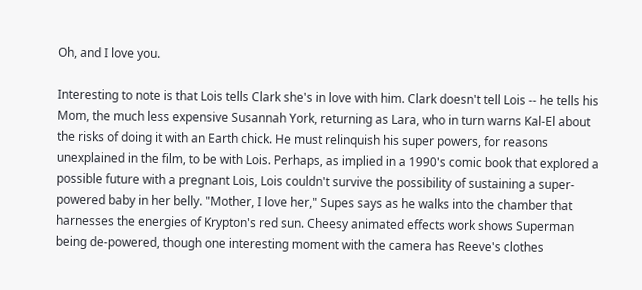Oh, and I love you.

Interesting to note is that Lois tells Clark she's in love with him. Clark doesn't tell Lois -- he tells his Mom, the much less expensive Susannah York, returning as Lara, who in turn warns Kal-El about the risks of doing it with an Earth chick. He must relinquish his super powers, for reasons unexplained in the film, to be with Lois. Perhaps, as implied in a 1990's comic book that explored a possible future with a pregnant Lois, Lois couldn't survive the possibility of sustaining a super-powered baby in her belly. "Mother, I love her," Supes says as he walks into the chamber that harnesses the energies of Krypton's red sun. Cheesy animated effects work shows Superman being de-powered, though one interesting moment with the camera has Reeve's clothes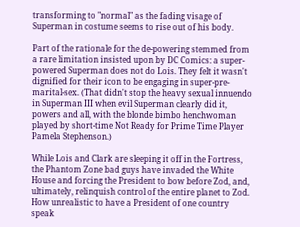transforming to "normal" as the fading visage of Superman in costume seems to rise out of his body.

Part of the rationale for the de-powering stemmed from a rare limitation insisted upon by DC Comics: a super-powered Superman does not do Lois. They felt it wasn't dignified for their icon to be engaging in super-pre-marital-sex. (That didn't stop the heavy sexual innuendo in Superman III when evil Superman clearly did it, powers and all, with the blonde bimbo henchwoman played by short-time Not Ready for Prime Time Player Pamela Stephenson.)

While Lois and Clark are sleeping it off in the Fortress, the Phantom Zone bad guys have invaded the White House and forcing the President to bow before Zod, and, ultimately, relinquish control of the entire planet to Zod. How unrealistic to have a President of one country speak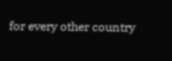for every other country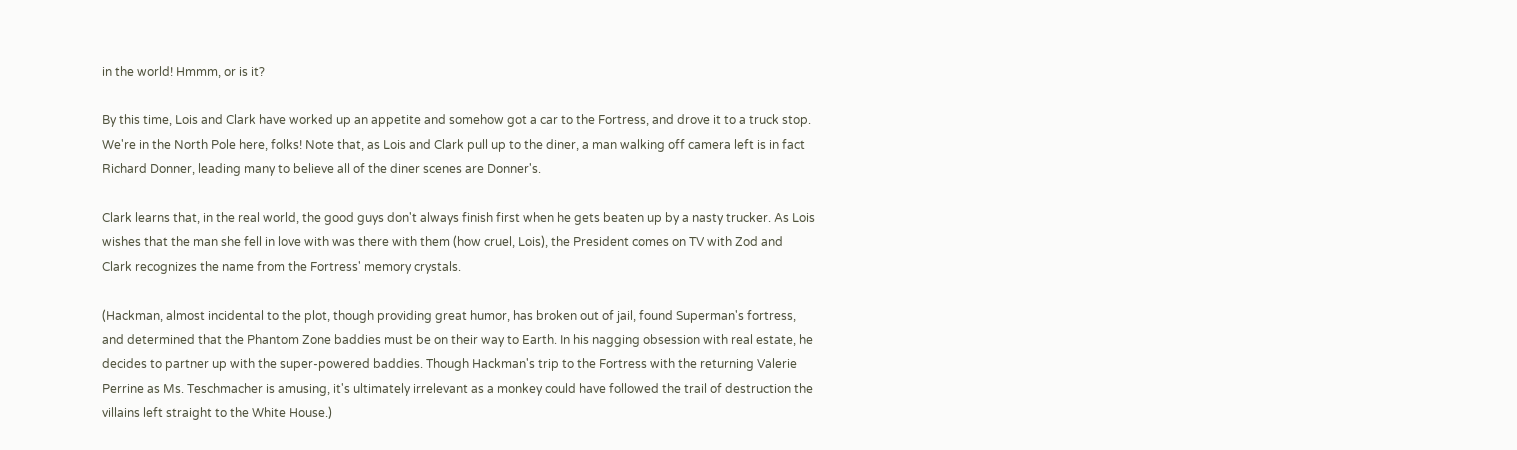in the world! Hmmm, or is it?

By this time, Lois and Clark have worked up an appetite and somehow got a car to the Fortress, and drove it to a truck stop. We're in the North Pole here, folks! Note that, as Lois and Clark pull up to the diner, a man walking off camera left is in fact Richard Donner, leading many to believe all of the diner scenes are Donner's.

Clark learns that, in the real world, the good guys don't always finish first when he gets beaten up by a nasty trucker. As Lois wishes that the man she fell in love with was there with them (how cruel, Lois), the President comes on TV with Zod and Clark recognizes the name from the Fortress' memory crystals.

(Hackman, almost incidental to the plot, though providing great humor, has broken out of jail, found Superman's fortress, and determined that the Phantom Zone baddies must be on their way to Earth. In his nagging obsession with real estate, he decides to partner up with the super-powered baddies. Though Hackman's trip to the Fortress with the returning Valerie Perrine as Ms. Teschmacher is amusing, it's ultimately irrelevant as a monkey could have followed the trail of destruction the villains left straight to the White House.)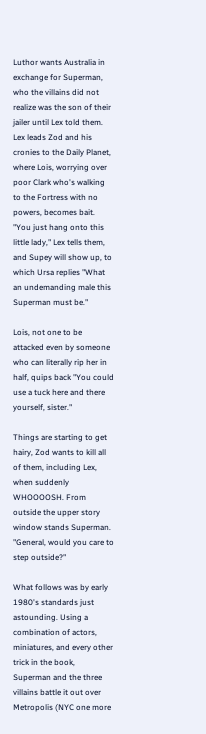Luthor wants Australia in exchange for Superman, who the villains did not realize was the son of their jailer until Lex told them. Lex leads Zod and his cronies to the Daily Planet, where Lois, worrying over poor Clark who's walking to the Fortress with no powers, becomes bait. "You just hang onto this little lady," Lex tells them, and Supey will show up, to which Ursa replies "What an undemanding male this Superman must be."

Lois, not one to be attacked even by someone who can literally rip her in half, quips back "You could use a tuck here and there yourself, sister."

Things are starting to get hairy, Zod wants to kill all of them, including Lex, when suddenly WHOOOOSH. From outside the upper story window stands Superman. "General, would you care to step outside?"

What follows was by early 1980's standards just astounding. Using a combination of actors, miniatures, and every other trick in the book, Superman and the three villains battle it out over Metropolis (NYC one more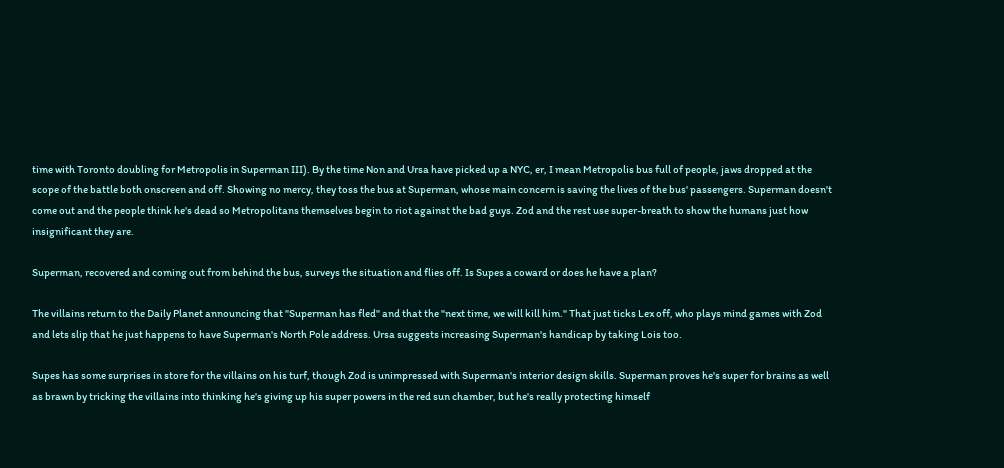time with Toronto doubling for Metropolis in Superman III). By the time Non and Ursa have picked up a NYC, er, I mean Metropolis bus full of people, jaws dropped at the scope of the battle both onscreen and off. Showing no mercy, they toss the bus at Superman, whose main concern is saving the lives of the bus' passengers. Superman doesn't come out and the people think he's dead so Metropolitans themselves begin to riot against the bad guys. Zod and the rest use super-breath to show the humans just how insignificant they are.

Superman, recovered and coming out from behind the bus, surveys the situation and flies off. Is Supes a coward or does he have a plan?

The villains return to the Daily Planet announcing that "Superman has fled" and that the "next time, we will kill him." That just ticks Lex off, who plays mind games with Zod and lets slip that he just happens to have Superman's North Pole address. Ursa suggests increasing Superman's handicap by taking Lois too.

Supes has some surprises in store for the villains on his turf, though Zod is unimpressed with Superman's interior design skills. Superman proves he's super for brains as well as brawn by tricking the villains into thinking he's giving up his super powers in the red sun chamber, but he's really protecting himself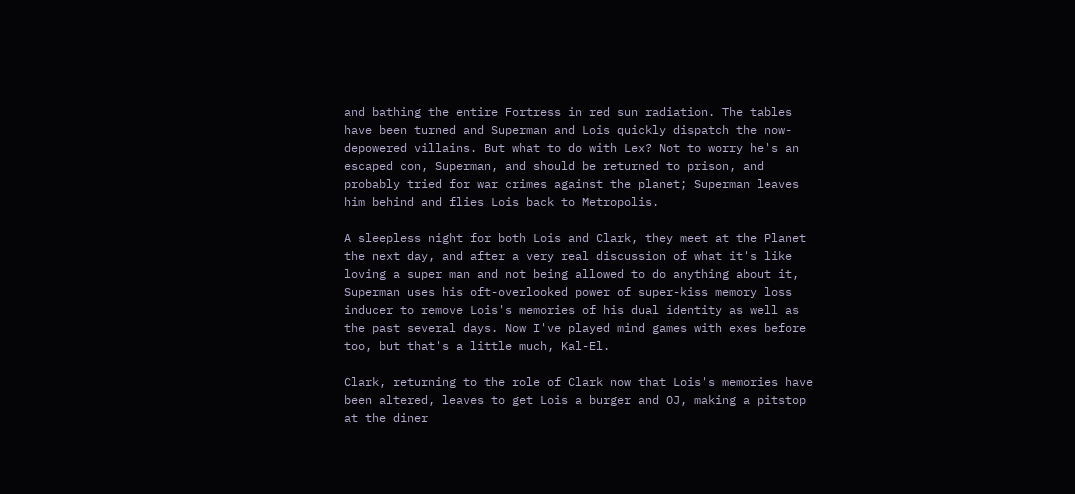and bathing the entire Fortress in red sun radiation. The tables have been turned and Superman and Lois quickly dispatch the now-depowered villains. But what to do with Lex? Not to worry he's an escaped con, Superman, and should be returned to prison, and probably tried for war crimes against the planet; Superman leaves him behind and flies Lois back to Metropolis.

A sleepless night for both Lois and Clark, they meet at the Planet the next day, and after a very real discussion of what it's like loving a super man and not being allowed to do anything about it, Superman uses his oft-overlooked power of super-kiss memory loss inducer to remove Lois's memories of his dual identity as well as the past several days. Now I've played mind games with exes before too, but that's a little much, Kal-El.

Clark, returning to the role of Clark now that Lois's memories have been altered, leaves to get Lois a burger and OJ, making a pitstop at the diner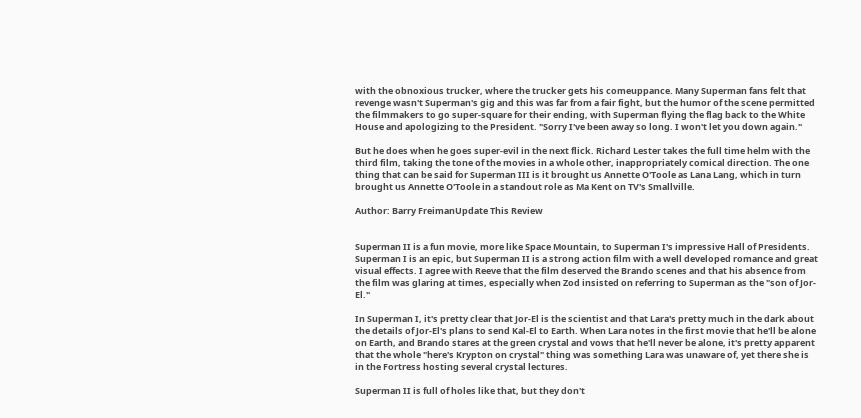with the obnoxious trucker, where the trucker gets his comeuppance. Many Superman fans felt that revenge wasn't Superman's gig and this was far from a fair fight, but the humor of the scene permitted the filmmakers to go super-square for their ending, with Superman flying the flag back to the White House and apologizing to the President. "Sorry I've been away so long. I won't let you down again."

But he does when he goes super-evil in the next flick. Richard Lester takes the full time helm with the third film, taking the tone of the movies in a whole other, inappropriately comical direction. The one thing that can be said for Superman III is it brought us Annette O'Toole as Lana Lang, which in turn brought us Annette O'Toole in a standout role as Ma Kent on TV's Smallville.

Author: Barry FreimanUpdate This Review


Superman II is a fun movie, more like Space Mountain, to Superman I's impressive Hall of Presidents. Superman I is an epic, but Superman II is a strong action film with a well developed romance and great visual effects. I agree with Reeve that the film deserved the Brando scenes and that his absence from the film was glaring at times, especially when Zod insisted on referring to Superman as the "son of Jor-El."

In Superman I, it's pretty clear that Jor-El is the scientist and that Lara's pretty much in the dark about the details of Jor-El's plans to send Kal-El to Earth. When Lara notes in the first movie that he'll be alone on Earth, and Brando stares at the green crystal and vows that he'll never be alone, it's pretty apparent that the whole "here's Krypton on crystal" thing was something Lara was unaware of, yet there she is in the Fortress hosting several crystal lectures.

Superman II is full of holes like that, but they don't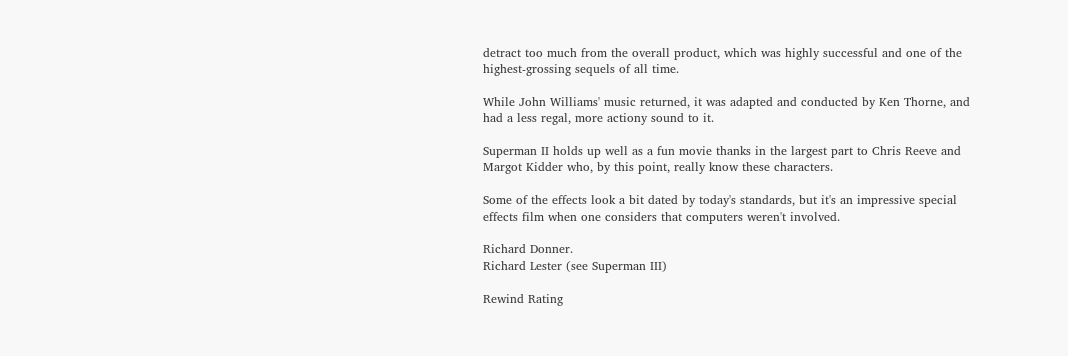detract too much from the overall product, which was highly successful and one of the highest-grossing sequels of all time.

While John Williams' music returned, it was adapted and conducted by Ken Thorne, and had a less regal, more actiony sound to it.

Superman II holds up well as a fun movie thanks in the largest part to Chris Reeve and Margot Kidder who, by this point, really know these characters.

Some of the effects look a bit dated by today's standards, but it's an impressive special effects film when one considers that computers weren't involved.

Richard Donner.
Richard Lester (see Superman III)

Rewind Rating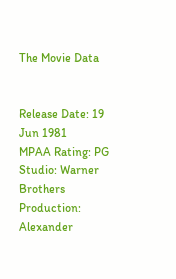The Movie Data


Release Date: 19 Jun 1981
MPAA Rating: PG
Studio: Warner Brothers
Production: Alexander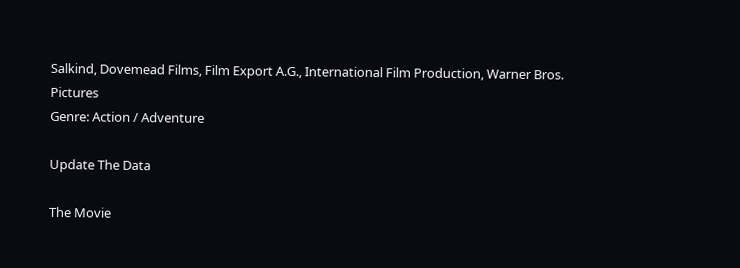Salkind, Dovemead Films, Film Export A.G., International Film Production, Warner Bros. Pictures
Genre: Action / Adventure

Update The Data

The Movie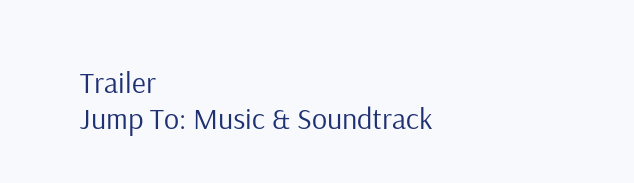Trailer
Jump To: Music & Soundtrack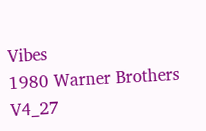Vibes
1980 Warner Brothers
V4_27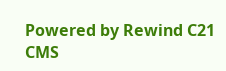Powered by Rewind C21 CMS